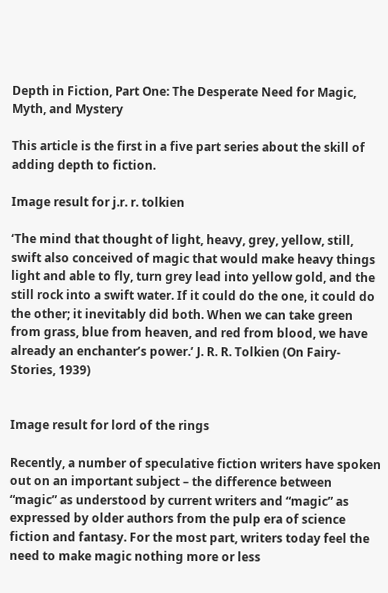Depth in Fiction, Part One: The Desperate Need for Magic, Myth, and Mystery

This article is the first in a five part series about the skill of adding depth to fiction.

Image result for j.r. r. tolkien

‘The mind that thought of light, heavy, grey, yellow, still, swift also conceived of magic that would make heavy things light and able to fly, turn grey lead into yellow gold, and the still rock into a swift water. If it could do the one, it could do the other; it inevitably did both. When we can take green from grass, blue from heaven, and red from blood, we have already an enchanter’s power.’ J. R. R. Tolkien (On Fairy-Stories, 1939)


Image result for lord of the rings

Recently, a number of speculative fiction writers have spoken out on an important subject – the difference between “magic” as understood by current writers and “magic” as expressed by older authors from the pulp era of science fiction and fantasy. For the most part, writers today feel the need to make magic nothing more or less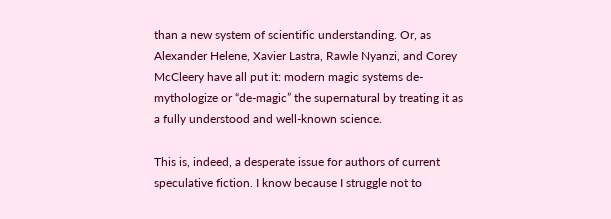than a new system of scientific understanding. Or, as Alexander Helene, Xavier Lastra, Rawle Nyanzi, and Corey McCleery have all put it: modern magic systems de-mythologize or “de-magic” the supernatural by treating it as a fully understood and well-known science.

This is, indeed, a desperate issue for authors of current speculative fiction. I know because I struggle not to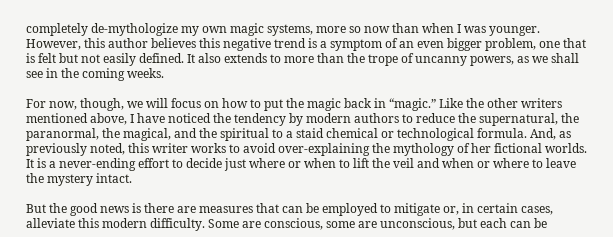completely de-mythologize my own magic systems, more so now than when I was younger. However, this author believes this negative trend is a symptom of an even bigger problem, one that is felt but not easily defined. It also extends to more than the trope of uncanny powers, as we shall see in the coming weeks.

For now, though, we will focus on how to put the magic back in “magic.” Like the other writers mentioned above, I have noticed the tendency by modern authors to reduce the supernatural, the paranormal, the magical, and the spiritual to a staid chemical or technological formula. And, as previously noted, this writer works to avoid over-explaining the mythology of her fictional worlds. It is a never-ending effort to decide just where or when to lift the veil and when or where to leave the mystery intact.

But the good news is there are measures that can be employed to mitigate or, in certain cases, alleviate this modern difficulty. Some are conscious, some are unconscious, but each can be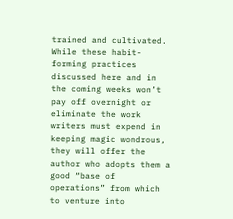trained and cultivated. While these habit-forming practices discussed here and in the coming weeks won’t pay off overnight or eliminate the work writers must expend in keeping magic wondrous, they will offer the author who adopts them a good “base of operations” from which to venture into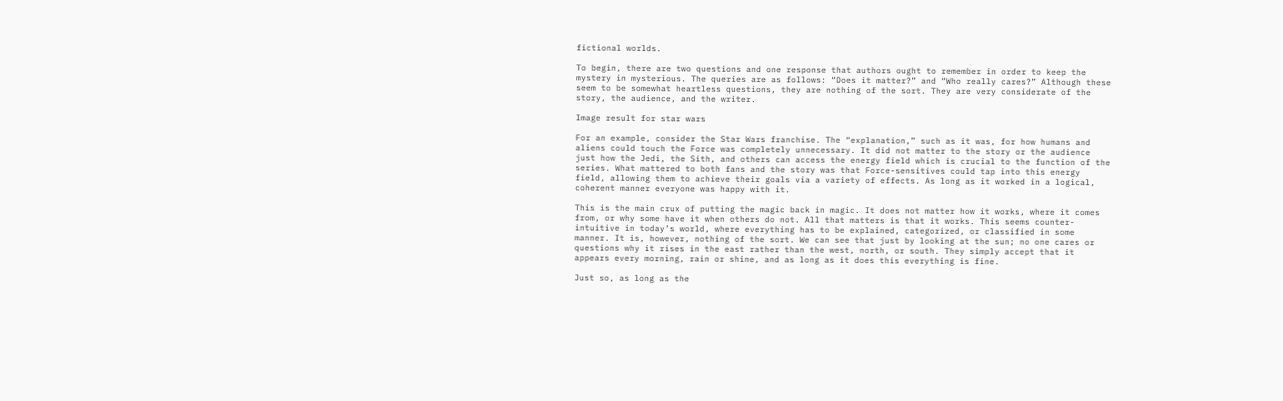fictional worlds.

To begin, there are two questions and one response that authors ought to remember in order to keep the mystery in mysterious. The queries are as follows: “Does it matter?” and “Who really cares?” Although these seem to be somewhat heartless questions, they are nothing of the sort. They are very considerate of the story, the audience, and the writer.

Image result for star wars

For an example, consider the Star Wars franchise. The “explanation,” such as it was, for how humans and aliens could touch the Force was completely unnecessary. It did not matter to the story or the audience just how the Jedi, the Sith, and others can access the energy field which is crucial to the function of the series. What mattered to both fans and the story was that Force-sensitives could tap into this energy field, allowing them to achieve their goals via a variety of effects. As long as it worked in a logical, coherent manner everyone was happy with it.

This is the main crux of putting the magic back in magic. It does not matter how it works, where it comes from, or why some have it when others do not. All that matters is that it works. This seems counter-intuitive in today’s world, where everything has to be explained, categorized, or classified in some manner. It is, however, nothing of the sort. We can see that just by looking at the sun; no one cares or questions why it rises in the east rather than the west, north, or south. They simply accept that it appears every morning, rain or shine, and as long as it does this everything is fine.

Just so, as long as the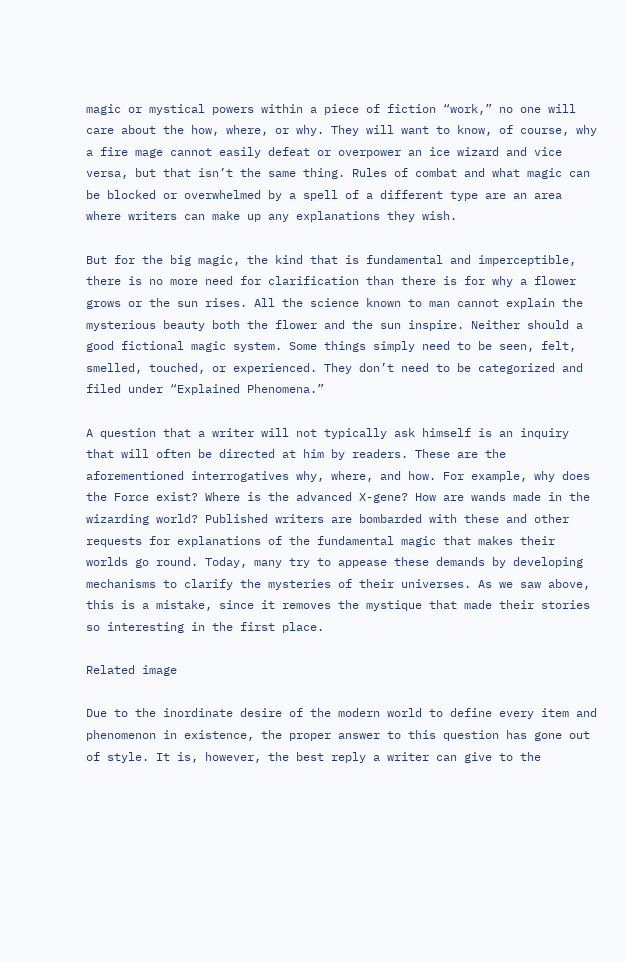magic or mystical powers within a piece of fiction “work,” no one will care about the how, where, or why. They will want to know, of course, why a fire mage cannot easily defeat or overpower an ice wizard and vice versa, but that isn’t the same thing. Rules of combat and what magic can be blocked or overwhelmed by a spell of a different type are an area where writers can make up any explanations they wish.

But for the big magic, the kind that is fundamental and imperceptible, there is no more need for clarification than there is for why a flower grows or the sun rises. All the science known to man cannot explain the mysterious beauty both the flower and the sun inspire. Neither should a good fictional magic system. Some things simply need to be seen, felt, smelled, touched, or experienced. They don’t need to be categorized and filed under “Explained Phenomena.”

A question that a writer will not typically ask himself is an inquiry that will often be directed at him by readers. These are the aforementioned interrogatives why, where, and how. For example, why does the Force exist? Where is the advanced X-gene? How are wands made in the wizarding world? Published writers are bombarded with these and other requests for explanations of the fundamental magic that makes their worlds go round. Today, many try to appease these demands by developing mechanisms to clarify the mysteries of their universes. As we saw above, this is a mistake, since it removes the mystique that made their stories so interesting in the first place.

Related image

Due to the inordinate desire of the modern world to define every item and phenomenon in existence, the proper answer to this question has gone out of style. It is, however, the best reply a writer can give to the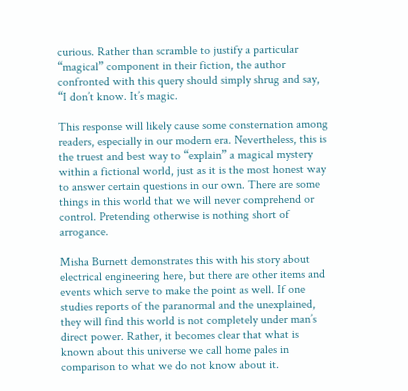curious. Rather than scramble to justify a particular “magical” component in their fiction, the author confronted with this query should simply shrug and say, “I don’t know. It’s magic.

This response will likely cause some consternation among readers, especially in our modern era. Nevertheless, this is the truest and best way to “explain” a magical mystery within a fictional world, just as it is the most honest way to answer certain questions in our own. There are some things in this world that we will never comprehend or control. Pretending otherwise is nothing short of arrogance.

Misha Burnett demonstrates this with his story about electrical engineering here, but there are other items and events which serve to make the point as well. If one studies reports of the paranormal and the unexplained, they will find this world is not completely under man’s direct power. Rather, it becomes clear that what is known about this universe we call home pales in comparison to what we do not know about it.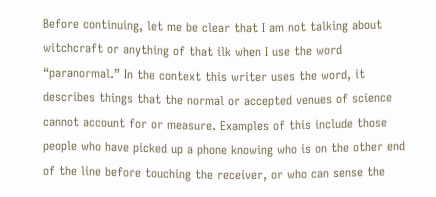Before continuing, let me be clear that I am not talking about witchcraft or anything of that ilk when I use the word “paranormal.” In the context this writer uses the word, it describes things that the normal or accepted venues of science cannot account for or measure. Examples of this include those people who have picked up a phone knowing who is on the other end of the line before touching the receiver, or who can sense the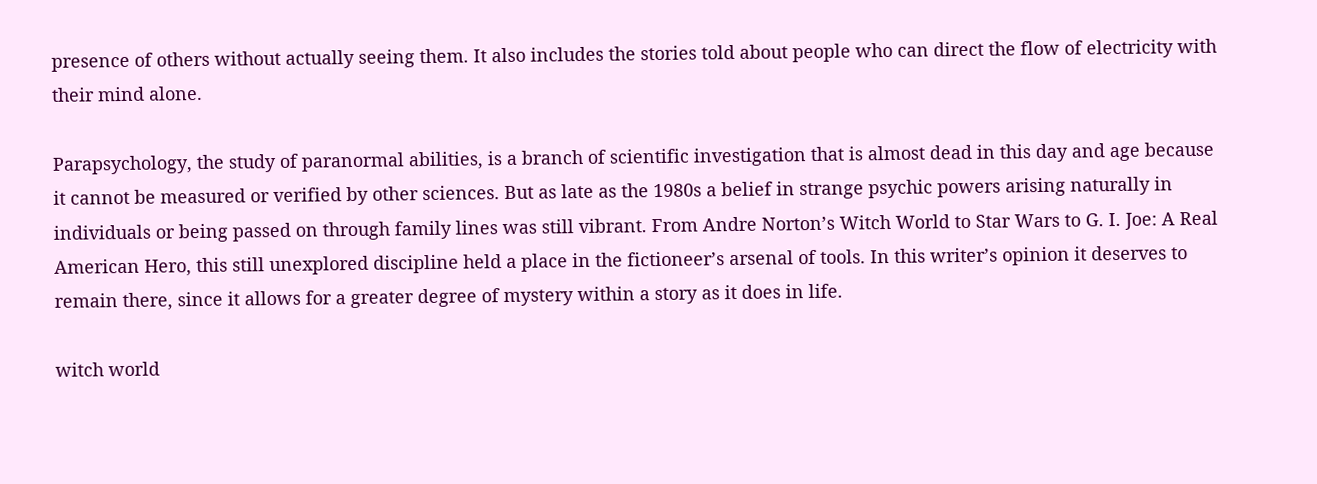presence of others without actually seeing them. It also includes the stories told about people who can direct the flow of electricity with their mind alone.

Parapsychology, the study of paranormal abilities, is a branch of scientific investigation that is almost dead in this day and age because it cannot be measured or verified by other sciences. But as late as the 1980s a belief in strange psychic powers arising naturally in individuals or being passed on through family lines was still vibrant. From Andre Norton’s Witch World to Star Wars to G. I. Joe: A Real American Hero, this still unexplored discipline held a place in the fictioneer’s arsenal of tools. In this writer’s opinion it deserves to remain there, since it allows for a greater degree of mystery within a story as it does in life.

witch world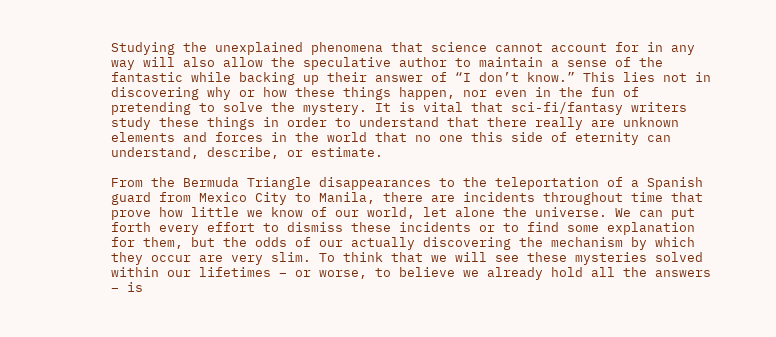Studying the unexplained phenomena that science cannot account for in any way will also allow the speculative author to maintain a sense of the fantastic while backing up their answer of “I don’t know.” This lies not in discovering why or how these things happen, nor even in the fun of pretending to solve the mystery. It is vital that sci-fi/fantasy writers study these things in order to understand that there really are unknown elements and forces in the world that no one this side of eternity can understand, describe, or estimate.

From the Bermuda Triangle disappearances to the teleportation of a Spanish guard from Mexico City to Manila, there are incidents throughout time that prove how little we know of our world, let alone the universe. We can put forth every effort to dismiss these incidents or to find some explanation for them, but the odds of our actually discovering the mechanism by which they occur are very slim. To think that we will see these mysteries solved within our lifetimes – or worse, to believe we already hold all the answers – is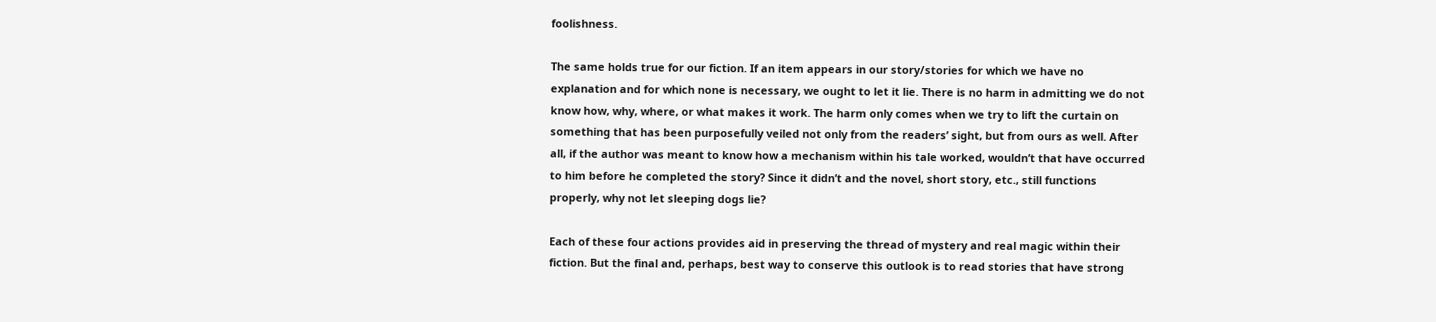foolishness.

The same holds true for our fiction. If an item appears in our story/stories for which we have no explanation and for which none is necessary, we ought to let it lie. There is no harm in admitting we do not know how, why, where, or what makes it work. The harm only comes when we try to lift the curtain on something that has been purposefully veiled not only from the readers’ sight, but from ours as well. After all, if the author was meant to know how a mechanism within his tale worked, wouldn’t that have occurred to him before he completed the story? Since it didn’t and the novel, short story, etc., still functions properly, why not let sleeping dogs lie?

Each of these four actions provides aid in preserving the thread of mystery and real magic within their fiction. But the final and, perhaps, best way to conserve this outlook is to read stories that have strong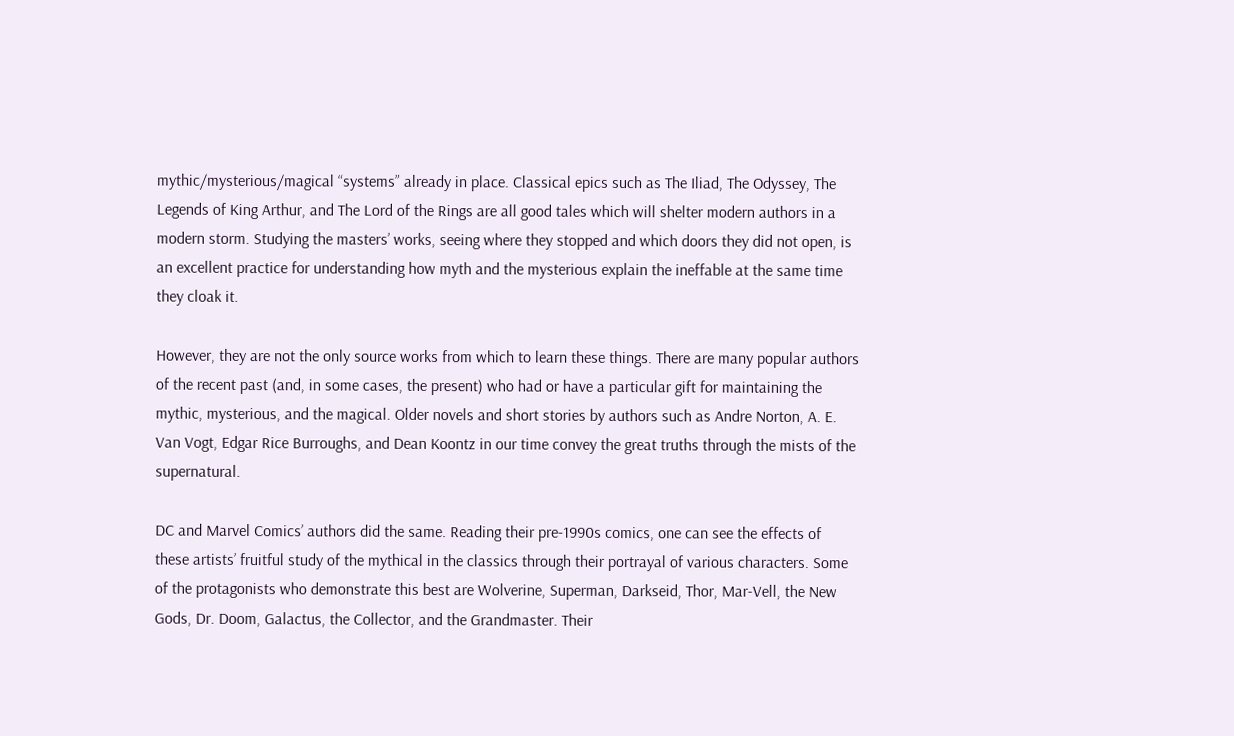mythic/mysterious/magical “systems” already in place. Classical epics such as The Iliad, The Odyssey, The Legends of King Arthur, and The Lord of the Rings are all good tales which will shelter modern authors in a modern storm. Studying the masters’ works, seeing where they stopped and which doors they did not open, is an excellent practice for understanding how myth and the mysterious explain the ineffable at the same time they cloak it.

However, they are not the only source works from which to learn these things. There are many popular authors of the recent past (and, in some cases, the present) who had or have a particular gift for maintaining the mythic, mysterious, and the magical. Older novels and short stories by authors such as Andre Norton, A. E. Van Vogt, Edgar Rice Burroughs, and Dean Koontz in our time convey the great truths through the mists of the supernatural.

DC and Marvel Comics’ authors did the same. Reading their pre-1990s comics, one can see the effects of these artists’ fruitful study of the mythical in the classics through their portrayal of various characters. Some of the protagonists who demonstrate this best are Wolverine, Superman, Darkseid, Thor, Mar-Vell, the New Gods, Dr. Doom, Galactus, the Collector, and the Grandmaster. Their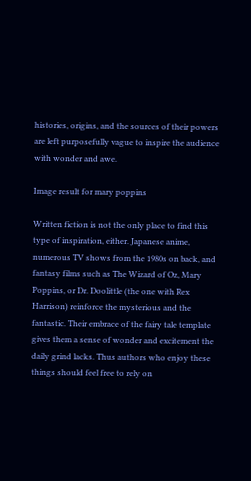histories, origins, and the sources of their powers are left purposefully vague to inspire the audience with wonder and awe.

Image result for mary poppins

Written fiction is not the only place to find this type of inspiration, either. Japanese anime, numerous TV shows from the 1980s on back, and fantasy films such as The Wizard of Oz, Mary Poppins, or Dr. Doolittle (the one with Rex Harrison) reinforce the mysterious and the fantastic. Their embrace of the fairy tale template gives them a sense of wonder and excitement the daily grind lacks. Thus authors who enjoy these things should feel free to rely on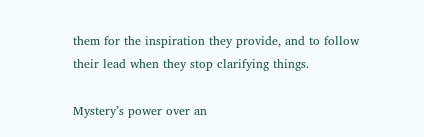them for the inspiration they provide, and to follow their lead when they stop clarifying things.

Mystery’s power over an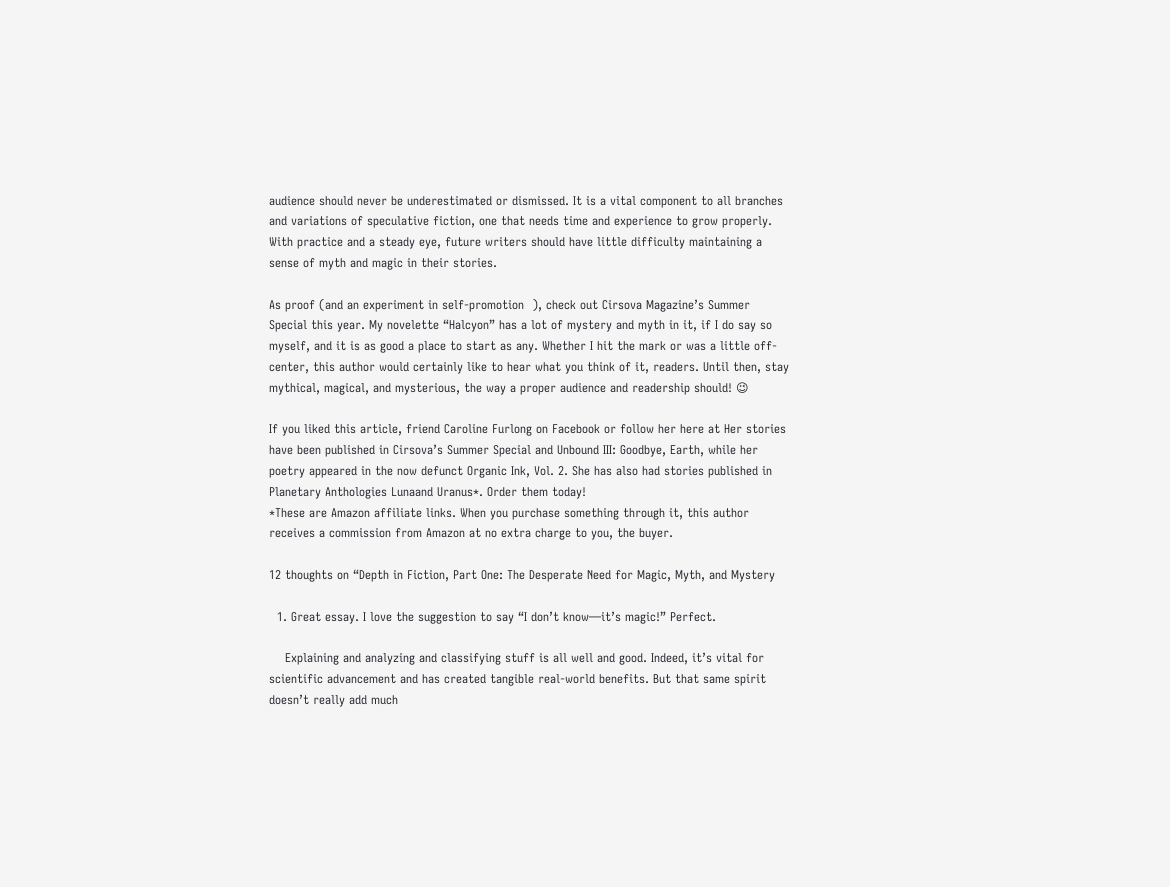audience should never be underestimated or dismissed. It is a vital component to all branches and variations of speculative fiction, one that needs time and experience to grow properly. With practice and a steady eye, future writers should have little difficulty maintaining a sense of myth and magic in their stories.

As proof (and an experiment in self-promotion  ), check out Cirsova Magazine’s Summer Special this year. My novelette “Halcyon” has a lot of mystery and myth in it, if I do say so myself, and it is as good a place to start as any. Whether I hit the mark or was a little off-center, this author would certainly like to hear what you think of it, readers. Until then, stay mythical, magical, and mysterious, the way a proper audience and readership should! 😉

If you liked this article, friend Caroline Furlong on Facebook or follow her here at Her stories have been published in Cirsova’s Summer Special and Unbound III: Goodbye, Earth, while her poetry appeared in the now defunct Organic Ink, Vol. 2. She has also had stories published in Planetary Anthologies Lunaand Uranus*. Order them today!
*These are Amazon affiliate links. When you purchase something through it, this author receives a commission from Amazon at no extra charge to you, the buyer.

12 thoughts on “Depth in Fiction, Part One: The Desperate Need for Magic, Myth, and Mystery

  1. Great essay. I love the suggestion to say “I don’t know—it’s magic!” Perfect.

    Explaining and analyzing and classifying stuff is all well and good. Indeed, it’s vital for scientific advancement and has created tangible real-world benefits. But that same spirit doesn’t really add much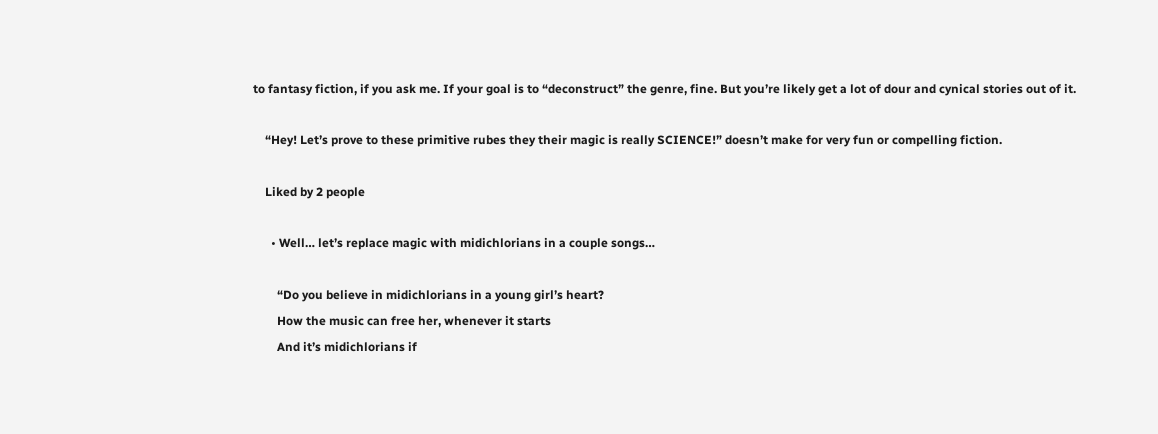to fantasy fiction, if you ask me. If your goal is to “deconstruct” the genre, fine. But you’re likely get a lot of dour and cynical stories out of it.

    “Hey! Let’s prove to these primitive rubes they their magic is really SCIENCE!” doesn’t make for very fun or compelling fiction.

    Liked by 2 people

      • Well… let’s replace magic with midichlorians in a couple songs…

        “Do you believe in midichlorians in a young girl’s heart?
        How the music can free her, whenever it starts
        And it’s midichlorians if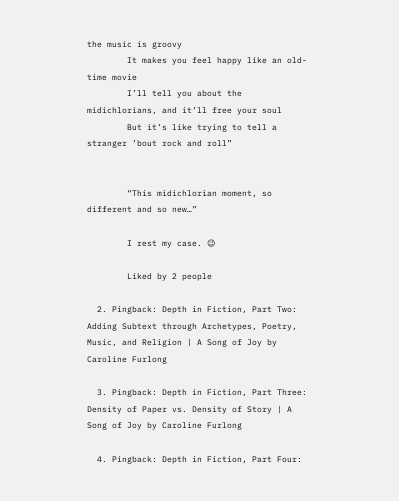the music is groovy
        It makes you feel happy like an old-time movie
        I’ll tell you about the midichlorians, and it’ll free your soul
        But it’s like trying to tell a stranger ’bout rock and roll”


        “This midichlorian moment, so different and so new…”

        I rest my case. 😉

        Liked by 2 people

  2. Pingback: Depth in Fiction, Part Two: Adding Subtext through Archetypes, Poetry, Music, and Religion | A Song of Joy by Caroline Furlong

  3. Pingback: Depth in Fiction, Part Three: Density of Paper vs. Density of Story | A Song of Joy by Caroline Furlong

  4. Pingback: Depth in Fiction, Part Four: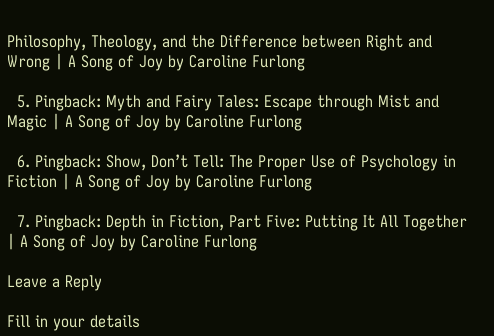Philosophy, Theology, and the Difference between Right and Wrong | A Song of Joy by Caroline Furlong

  5. Pingback: Myth and Fairy Tales: Escape through Mist and Magic | A Song of Joy by Caroline Furlong

  6. Pingback: Show, Don’t Tell: The Proper Use of Psychology in Fiction | A Song of Joy by Caroline Furlong

  7. Pingback: Depth in Fiction, Part Five: Putting It All Together | A Song of Joy by Caroline Furlong

Leave a Reply

Fill in your details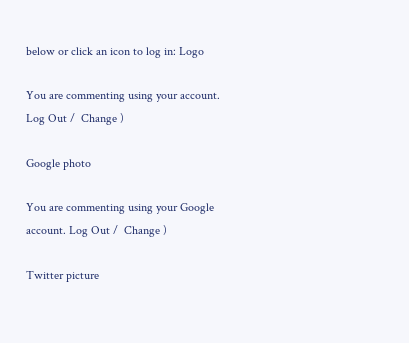below or click an icon to log in: Logo

You are commenting using your account. Log Out /  Change )

Google photo

You are commenting using your Google account. Log Out /  Change )

Twitter picture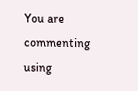You are commenting using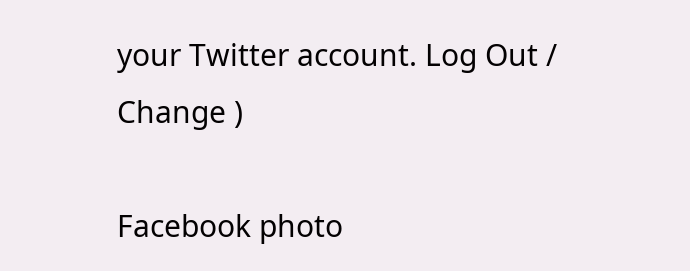your Twitter account. Log Out /  Change )

Facebook photo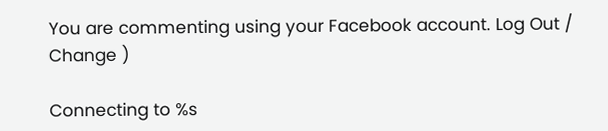You are commenting using your Facebook account. Log Out /  Change )

Connecting to %s